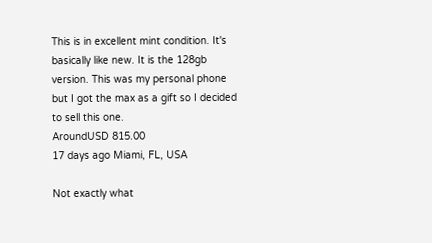This is in excellent mint condition. It's basically like new. It is the 128gb version. This was my personal phone but I got the max as a gift so I decided to sell this one.
AroundUSD 815.00
17 days ago Miami, FL, USA

Not exactly what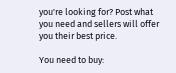you're looking for? Post what you need and sellers will offer you their best price.

You need to buy: